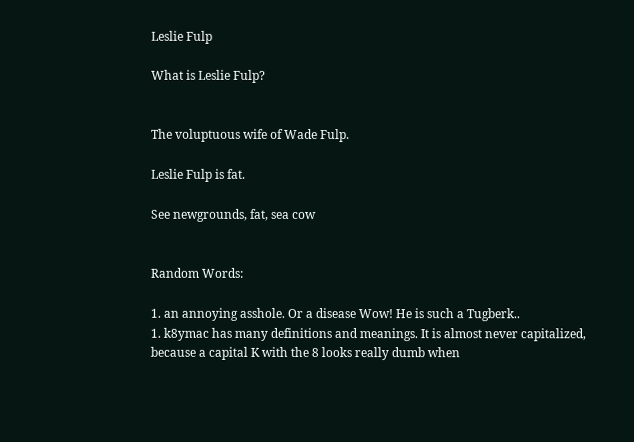Leslie Fulp

What is Leslie Fulp?


The voluptuous wife of Wade Fulp.

Leslie Fulp is fat.

See newgrounds, fat, sea cow


Random Words:

1. an annoying asshole. Or a disease Wow! He is such a Tugberk..
1. k8ymac has many definitions and meanings. It is almost never capitalized, because a capital K with the 8 looks really dumb when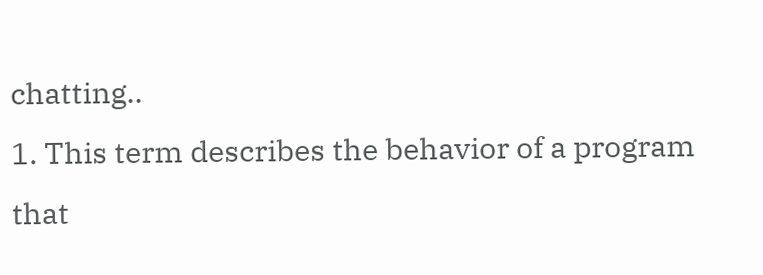chatting..
1. This term describes the behavior of a program that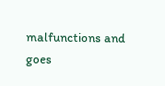malfunctions and goes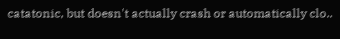catatonic, but doesn't actually crash or automatically clo..